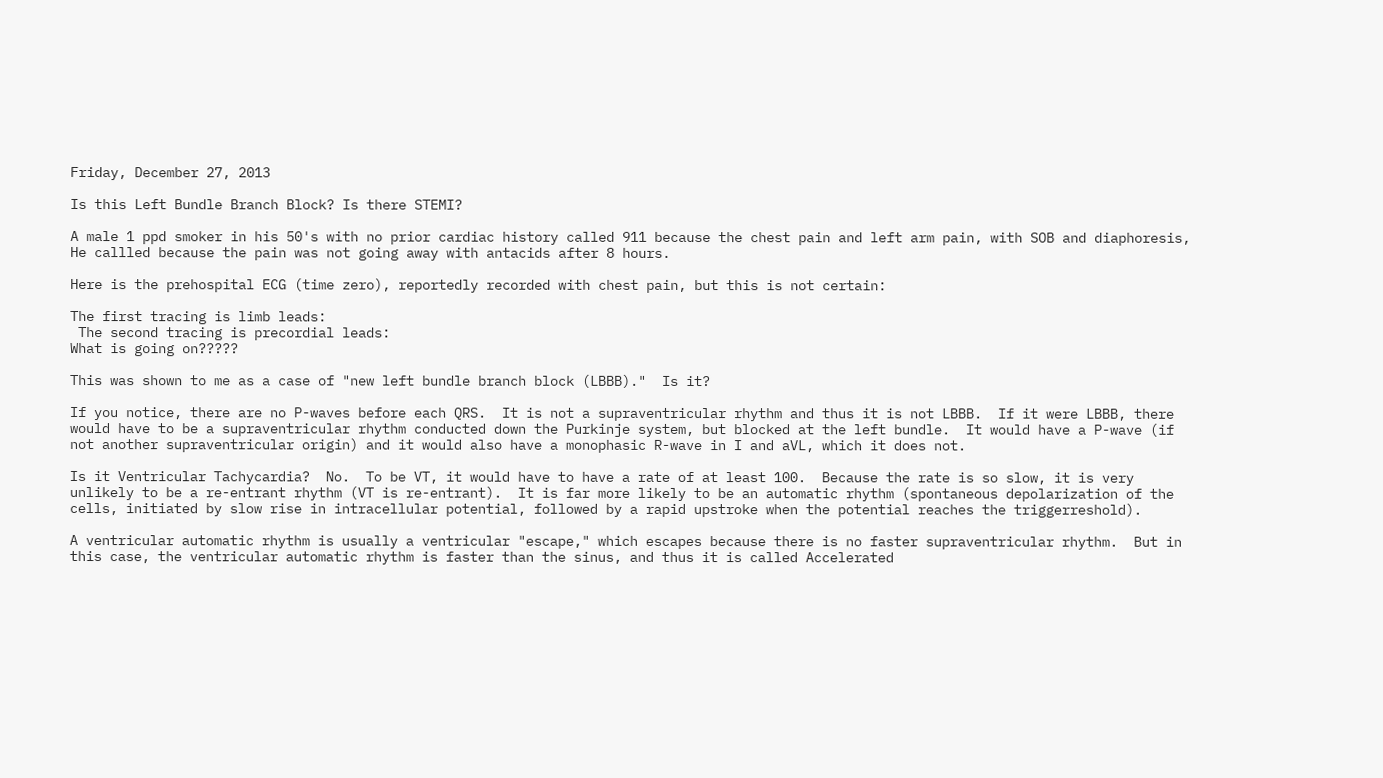Friday, December 27, 2013

Is this Left Bundle Branch Block? Is there STEMI?

A male 1 ppd smoker in his 50's with no prior cardiac history called 911 because the chest pain and left arm pain, with SOB and diaphoresis,  He callled because the pain was not going away with antacids after 8 hours.

Here is the prehospital ECG (time zero), reportedly recorded with chest pain, but this is not certain:

The first tracing is limb leads:
 The second tracing is precordial leads:
What is going on?????

This was shown to me as a case of "new left bundle branch block (LBBB)."  Is it?

If you notice, there are no P-waves before each QRS.  It is not a supraventricular rhythm and thus it is not LBBB.  If it were LBBB, there would have to be a supraventricular rhythm conducted down the Purkinje system, but blocked at the left bundle.  It would have a P-wave (if not another supraventricular origin) and it would also have a monophasic R-wave in I and aVL, which it does not.

Is it Ventricular Tachycardia?  No.  To be VT, it would have to have a rate of at least 100.  Because the rate is so slow, it is very unlikely to be a re-entrant rhythm (VT is re-entrant).  It is far more likely to be an automatic rhythm (spontaneous depolarization of the cells, initiated by slow rise in intracellular potential, followed by a rapid upstroke when the potential reaches the triggerreshold).

A ventricular automatic rhythm is usually a ventricular "escape," which escapes because there is no faster supraventricular rhythm.  But in this case, the ventricular automatic rhythm is faster than the sinus, and thus it is called Accelerated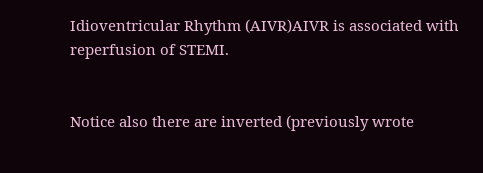Idioventricular Rhythm (AIVR)AIVR is associated with reperfusion of STEMI.


Notice also there are inverted (previously wrote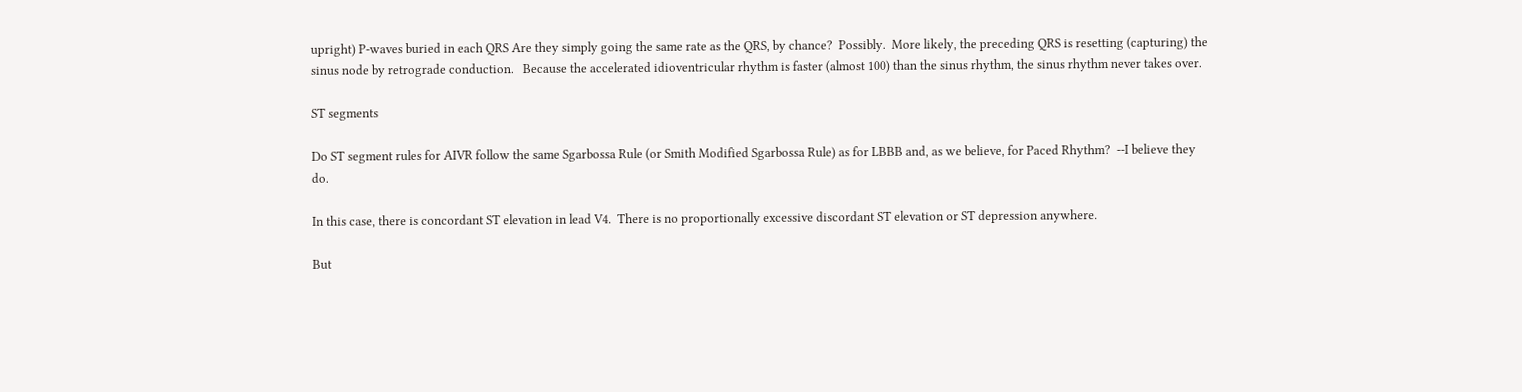upright) P-waves buried in each QRS Are they simply going the same rate as the QRS, by chance?  Possibly.  More likely, the preceding QRS is resetting (capturing) the sinus node by retrograde conduction.   Because the accelerated idioventricular rhythm is faster (almost 100) than the sinus rhythm, the sinus rhythm never takes over.

ST segments

Do ST segment rules for AIVR follow the same Sgarbossa Rule (or Smith Modified Sgarbossa Rule) as for LBBB and, as we believe, for Paced Rhythm?  --I believe they do.

In this case, there is concordant ST elevation in lead V4.  There is no proportionally excessive discordant ST elevation or ST depression anywhere.

But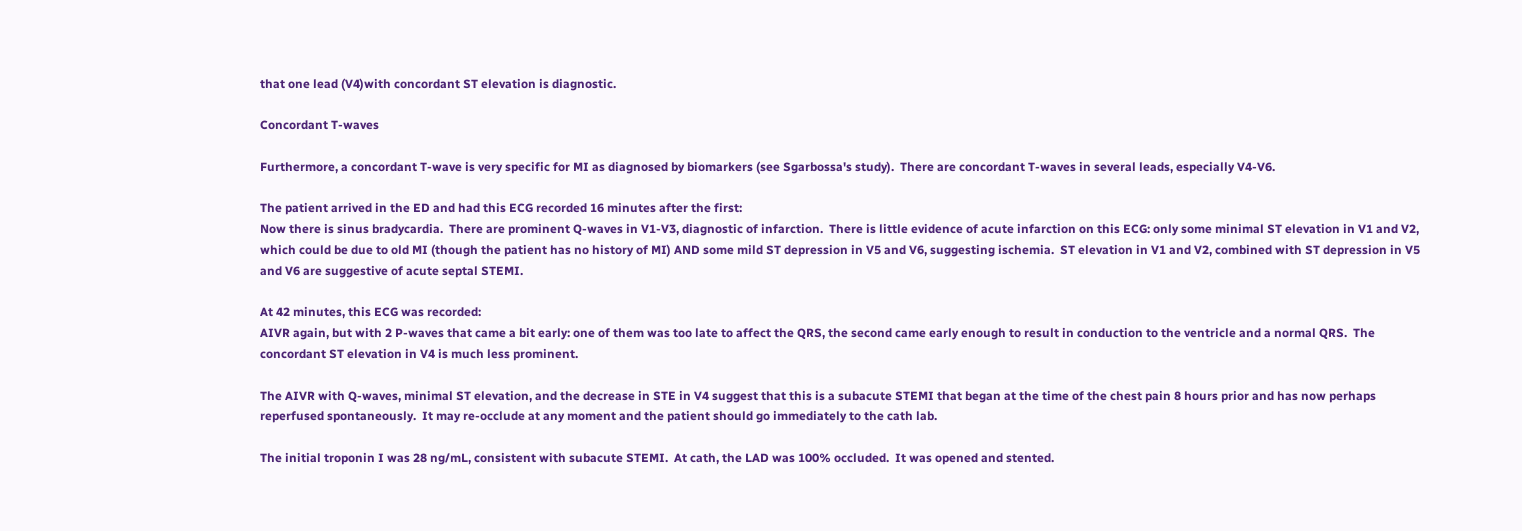that one lead (V4)with concordant ST elevation is diagnostic.

Concordant T-waves

Furthermore, a concordant T-wave is very specific for MI as diagnosed by biomarkers (see Sgarbossa's study).  There are concordant T-waves in several leads, especially V4-V6.

The patient arrived in the ED and had this ECG recorded 16 minutes after the first:
Now there is sinus bradycardia.  There are prominent Q-waves in V1-V3, diagnostic of infarction.  There is little evidence of acute infarction on this ECG: only some minimal ST elevation in V1 and V2, which could be due to old MI (though the patient has no history of MI) AND some mild ST depression in V5 and V6, suggesting ischemia.  ST elevation in V1 and V2, combined with ST depression in V5 and V6 are suggestive of acute septal STEMI.

At 42 minutes, this ECG was recorded:
AIVR again, but with 2 P-waves that came a bit early: one of them was too late to affect the QRS, the second came early enough to result in conduction to the ventricle and a normal QRS.  The concordant ST elevation in V4 is much less prominent.

The AIVR with Q-waves, minimal ST elevation, and the decrease in STE in V4 suggest that this is a subacute STEMI that began at the time of the chest pain 8 hours prior and has now perhaps reperfused spontaneously.  It may re-occlude at any moment and the patient should go immediately to the cath lab.

The initial troponin I was 28 ng/mL, consistent with subacute STEMI.  At cath, the LAD was 100% occluded.  It was opened and stented.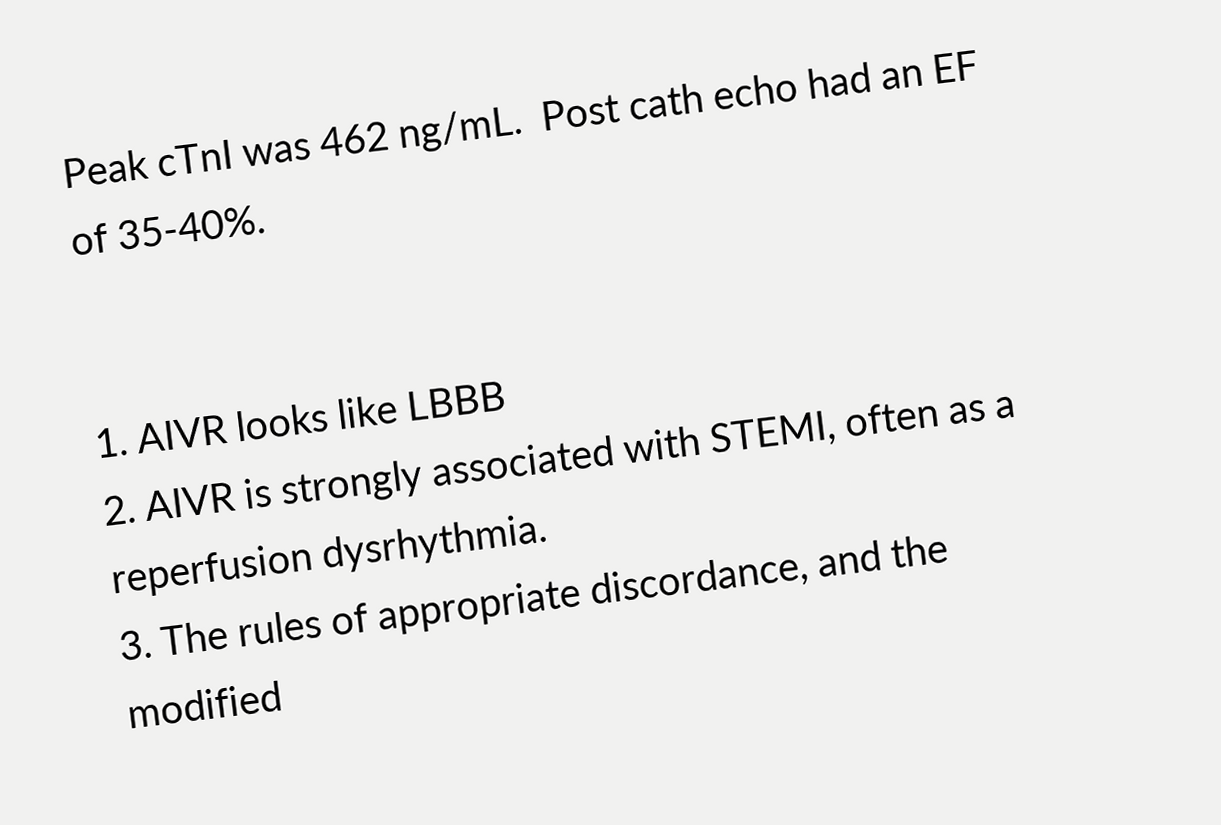Peak cTnI was 462 ng/mL.  Post cath echo had an EF of 35-40%.


1. AIVR looks like LBBB
2. AIVR is strongly associated with STEMI, often as a reperfusion dysrhythmia.
3. The rules of appropriate discordance, and the modified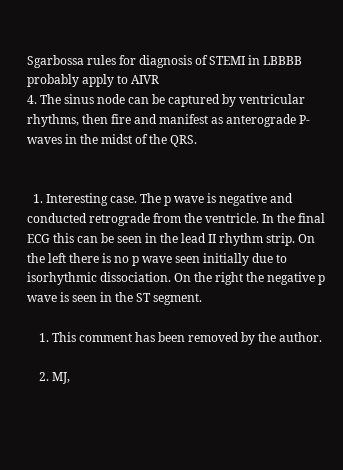Sgarbossa rules for diagnosis of STEMI in LBBBB probably apply to AIVR
4. The sinus node can be captured by ventricular rhythms, then fire and manifest as anterograde P-waves in the midst of the QRS.


  1. Interesting case. The p wave is negative and conducted retrograde from the ventricle. In the final ECG this can be seen in the lead II rhythm strip. On the left there is no p wave seen initially due to isorhythmic dissociation. On the right the negative p wave is seen in the ST segment.

    1. This comment has been removed by the author.

    2. MJ,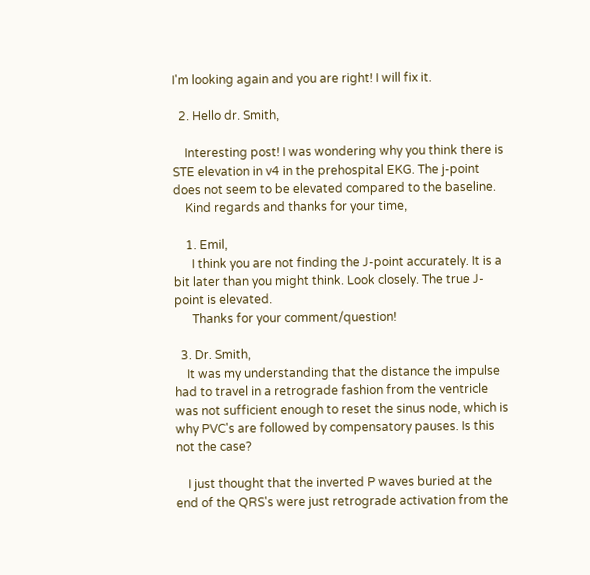I'm looking again and you are right! I will fix it.

  2. Hello dr. Smith,

    Interesting post! I was wondering why you think there is STE elevation in v4 in the prehospital EKG. The j-point does not seem to be elevated compared to the baseline.
    Kind regards and thanks for your time,

    1. Emil,
      I think you are not finding the J-point accurately. It is a bit later than you might think. Look closely. The true J-point is elevated.
      Thanks for your comment/question!

  3. Dr. Smith,
    It was my understanding that the distance the impulse had to travel in a retrograde fashion from the ventricle was not sufficient enough to reset the sinus node, which is why PVC's are followed by compensatory pauses. Is this not the case?

    I just thought that the inverted P waves buried at the end of the QRS's were just retrograde activation from the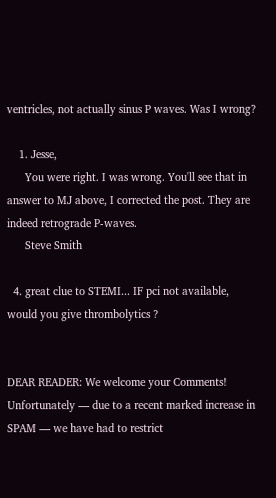ventricles, not actually sinus P waves. Was I wrong?

    1. Jesse,
      You were right. I was wrong. You'll see that in answer to MJ above, I corrected the post. They are indeed retrograde P-waves.
      Steve Smith

  4. great clue to STEMI... IF pci not available, would you give thrombolytics ?


DEAR READER: We welcome your Comments! Unfortunately — due to a recent marked increase in SPAM — we have had to restrict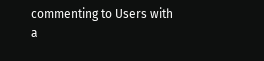commenting to Users with a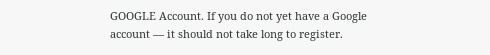GOOGLE Account. If you do not yet have a Google account — it should not take long to register.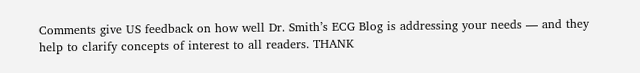Comments give US feedback on how well Dr. Smith’s ECG Blog is addressing your needs — and they help to clarify concepts of interest to all readers. THANK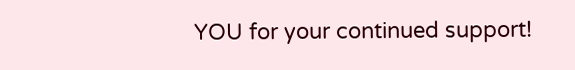YOU for your continued support!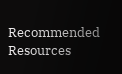Recommended Resources